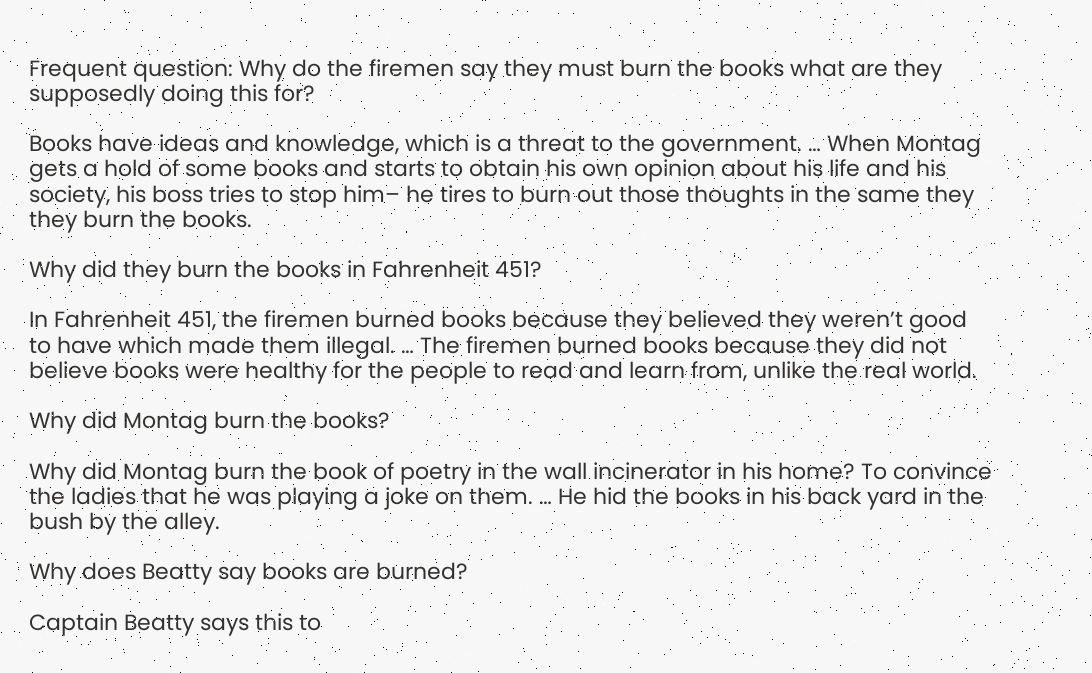Frequent question: Why do the firemen say they must burn the books what are they supposedly doing this for?

Books have ideas and knowledge, which is a threat to the government. … When Montag gets a hold of some books and starts to obtain his own opinion about his life and his society, his boss tries to stop him– he tires to burn out those thoughts in the same they they burn the books.

Why did they burn the books in Fahrenheit 451?

In Fahrenheit 451, the firemen burned books because they believed they weren’t good to have which made them illegal. … The firemen burned books because they did not believe books were healthy for the people to read and learn from, unlike the real world.

Why did Montag burn the books?

Why did Montag burn the book of poetry in the wall incinerator in his home? To convince the ladies that he was playing a joke on them. … He hid the books in his back yard in the bush by the alley.

Why does Beatty say books are burned?

Captain Beatty says this to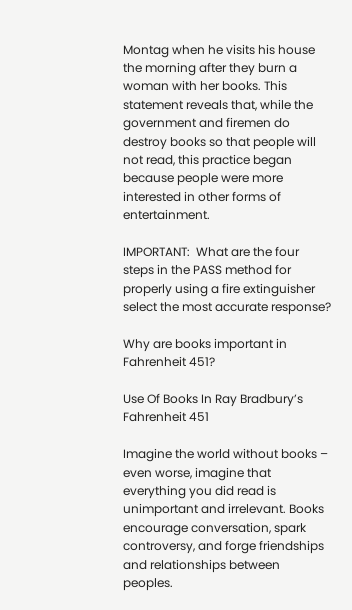Montag when he visits his house the morning after they burn a woman with her books. This statement reveals that, while the government and firemen do destroy books so that people will not read, this practice began because people were more interested in other forms of entertainment.

IMPORTANT:  What are the four steps in the PASS method for properly using a fire extinguisher select the most accurate response?

Why are books important in Fahrenheit 451?

Use Of Books In Ray Bradbury’s Fahrenheit 451

Imagine the world without books – even worse, imagine that everything you did read is unimportant and irrelevant. Books encourage conversation, spark controversy, and forge friendships and relationships between peoples.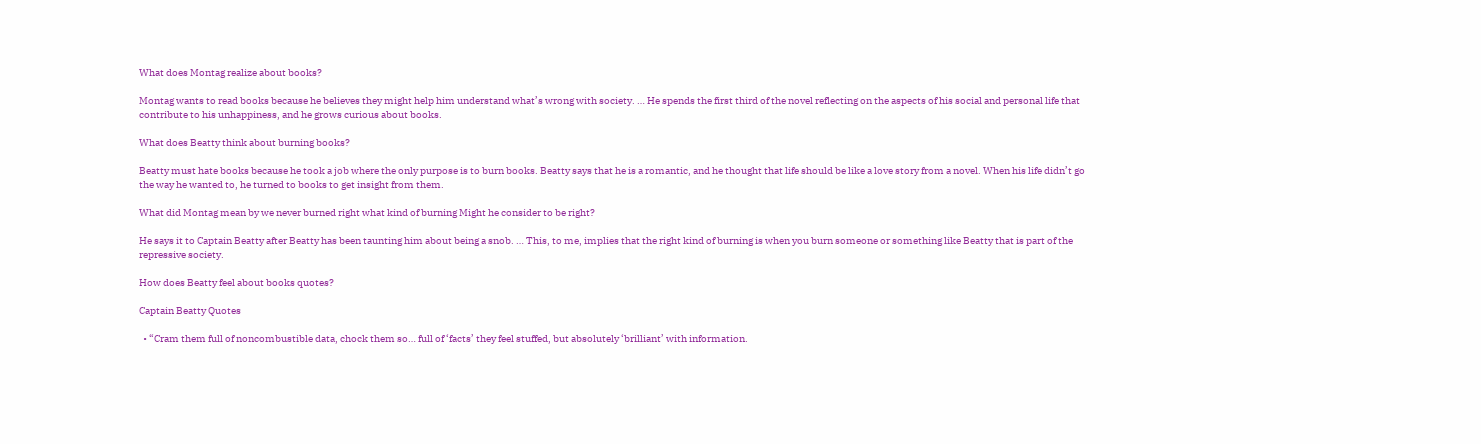What does Montag realize about books?

Montag wants to read books because he believes they might help him understand what’s wrong with society. … He spends the first third of the novel reflecting on the aspects of his social and personal life that contribute to his unhappiness, and he grows curious about books.

What does Beatty think about burning books?

Beatty must hate books because he took a job where the only purpose is to burn books. Beatty says that he is a romantic, and he thought that life should be like a love story from a novel. When his life didn’t go the way he wanted to, he turned to books to get insight from them.

What did Montag mean by we never burned right what kind of burning Might he consider to be right?

He says it to Captain Beatty after Beatty has been taunting him about being a snob. … This, to me, implies that the right kind of burning is when you burn someone or something like Beatty that is part of the repressive society.

How does Beatty feel about books quotes?

Captain Beatty Quotes

  • “Cram them full of noncombustible data, chock them so… full of ‘facts’ they feel stuffed, but absolutely ‘brilliant’ with information.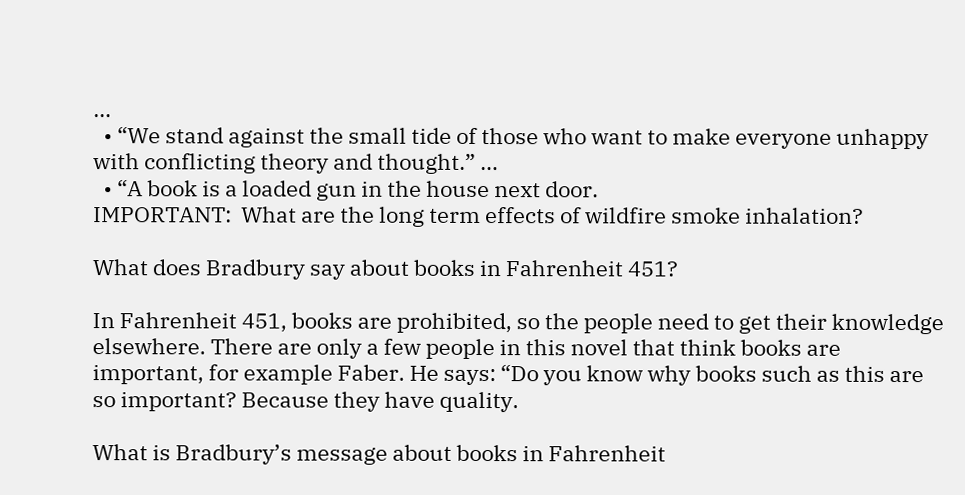…
  • “We stand against the small tide of those who want to make everyone unhappy with conflicting theory and thought.” …
  • “A book is a loaded gun in the house next door.
IMPORTANT:  What are the long term effects of wildfire smoke inhalation?

What does Bradbury say about books in Fahrenheit 451?

In Fahrenheit 451, books are prohibited, so the people need to get their knowledge elsewhere. There are only a few people in this novel that think books are important, for example Faber. He says: “Do you know why books such as this are so important? Because they have quality.

What is Bradbury’s message about books in Fahrenheit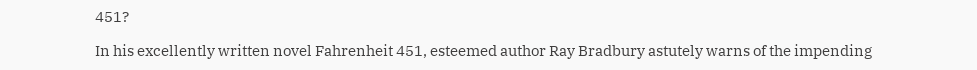451?

In his excellently written novel Fahrenheit 451, esteemed author Ray Bradbury astutely warns of the impending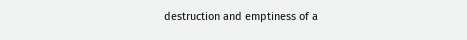destruction and emptiness of a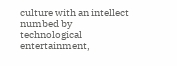culture with an intellect numbed by technological entertainment,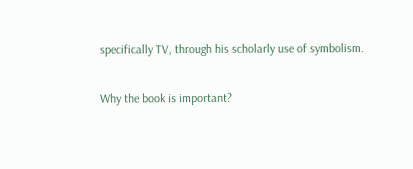specifically TV, through his scholarly use of symbolism.

Why the book is important?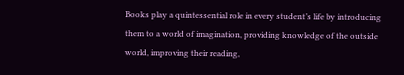Books play a quintessential role in every student’s life by introducing them to a world of imagination, providing knowledge of the outside world, improving their reading,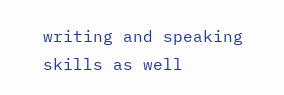writing and speaking skills as well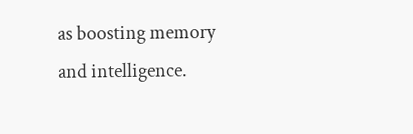as boosting memory and intelligence.